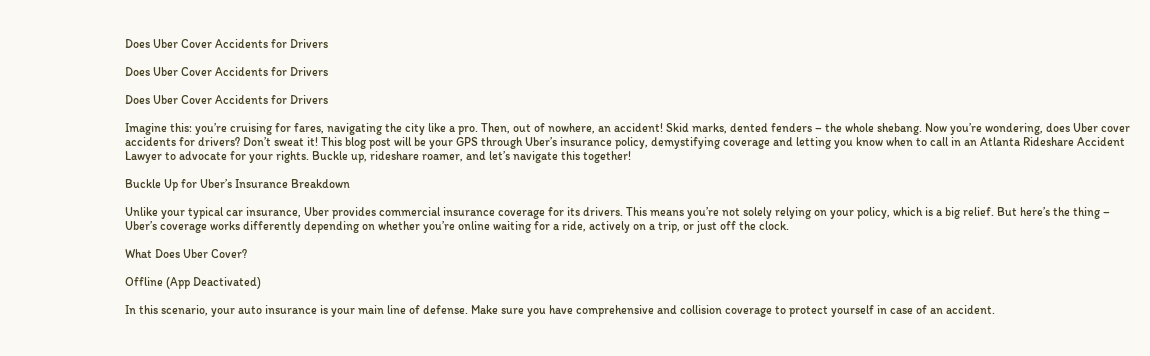Does Uber Cover Accidents for Drivers

Does Uber Cover Accidents for Drivers

Does Uber Cover Accidents for Drivers

Imagine this: you’re cruising for fares, navigating the city like a pro. Then, out of nowhere, an accident! Skid marks, dented fenders – the whole shebang. Now you’re wondering, does Uber cover accidents for drivers? Don’t sweat it! This blog post will be your GPS through Uber’s insurance policy, demystifying coverage and letting you know when to call in an Atlanta Rideshare Accident Lawyer to advocate for your rights. Buckle up, rideshare roamer, and let’s navigate this together!

Buckle Up for Uber’s Insurance Breakdown

Unlike your typical car insurance, Uber provides commercial insurance coverage for its drivers. This means you’re not solely relying on your policy, which is a big relief. But here’s the thing – Uber’s coverage works differently depending on whether you’re online waiting for a ride, actively on a trip, or just off the clock.

What Does Uber Cover?

Offline (App Deactivated)

In this scenario, your auto insurance is your main line of defense. Make sure you have comprehensive and collision coverage to protect yourself in case of an accident.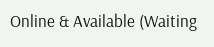Online & Available (Waiting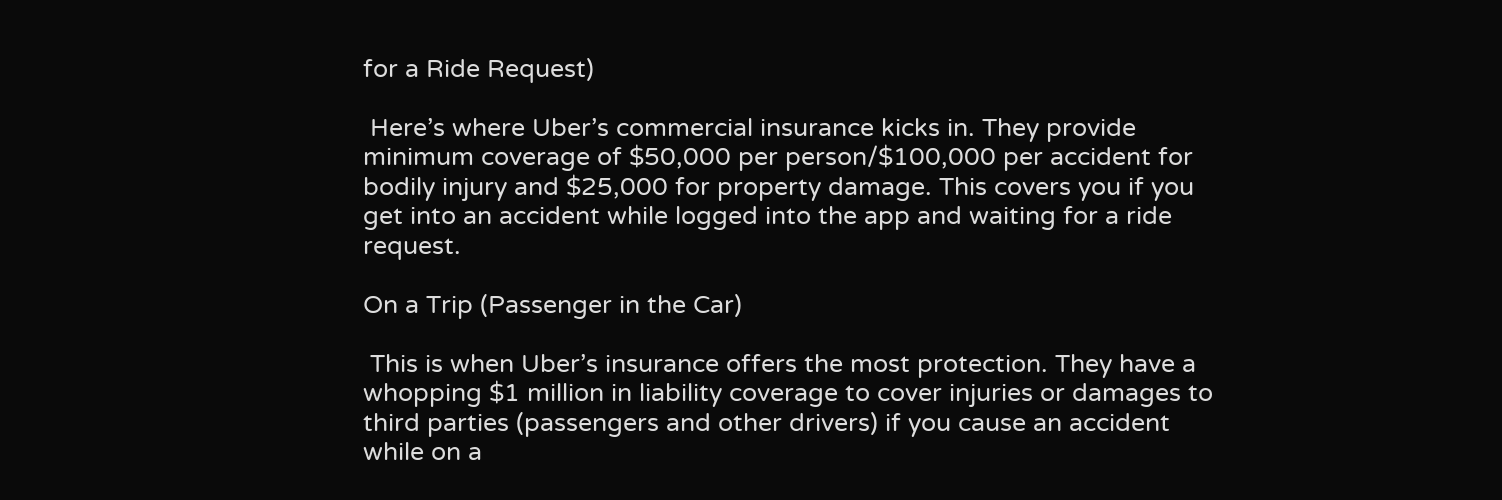for a Ride Request)

 Here’s where Uber’s commercial insurance kicks in. They provide minimum coverage of $50,000 per person/$100,000 per accident for bodily injury and $25,000 for property damage. This covers you if you get into an accident while logged into the app and waiting for a ride request.

On a Trip (Passenger in the Car)

 This is when Uber’s insurance offers the most protection. They have a whopping $1 million in liability coverage to cover injuries or damages to third parties (passengers and other drivers) if you cause an accident while on a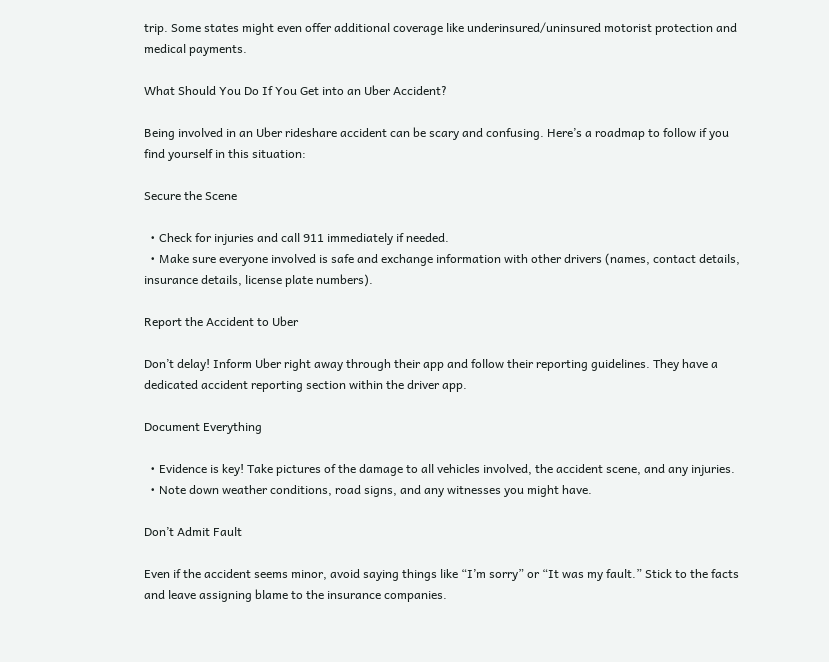trip. Some states might even offer additional coverage like underinsured/uninsured motorist protection and medical payments.

What Should You Do If You Get into an Uber Accident?

Being involved in an Uber rideshare accident can be scary and confusing. Here’s a roadmap to follow if you find yourself in this situation:

Secure the Scene

  • Check for injuries and call 911 immediately if needed.
  • Make sure everyone involved is safe and exchange information with other drivers (names, contact details, insurance details, license plate numbers).

Report the Accident to Uber

Don’t delay! Inform Uber right away through their app and follow their reporting guidelines. They have a dedicated accident reporting section within the driver app.

Document Everything

  • Evidence is key! Take pictures of the damage to all vehicles involved, the accident scene, and any injuries.
  • Note down weather conditions, road signs, and any witnesses you might have.

Don’t Admit Fault

Even if the accident seems minor, avoid saying things like “I’m sorry” or “It was my fault.” Stick to the facts and leave assigning blame to the insurance companies.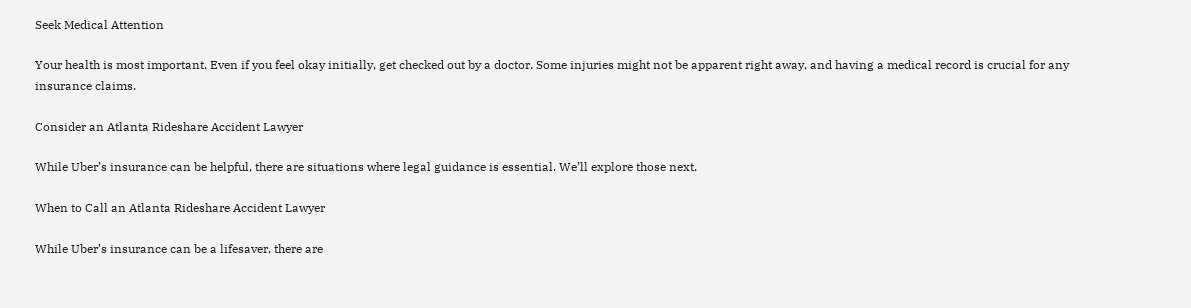Seek Medical Attention

Your health is most important. Even if you feel okay initially, get checked out by a doctor. Some injuries might not be apparent right away, and having a medical record is crucial for any insurance claims.

Consider an Atlanta Rideshare Accident Lawyer

While Uber’s insurance can be helpful, there are situations where legal guidance is essential. We’ll explore those next.

When to Call an Atlanta Rideshare Accident Lawyer

While Uber’s insurance can be a lifesaver, there are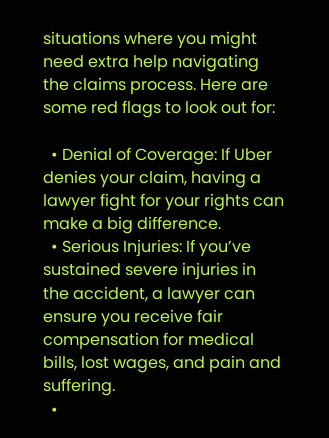situations where you might need extra help navigating the claims process. Here are some red flags to look out for:

  • Denial of Coverage: If Uber denies your claim, having a lawyer fight for your rights can make a big difference.
  • Serious Injuries: If you’ve sustained severe injuries in the accident, a lawyer can ensure you receive fair compensation for medical bills, lost wages, and pain and suffering.
  •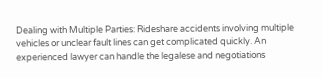Dealing with Multiple Parties: Rideshare accidents involving multiple vehicles or unclear fault lines can get complicated quickly. An experienced lawyer can handle the legalese and negotiations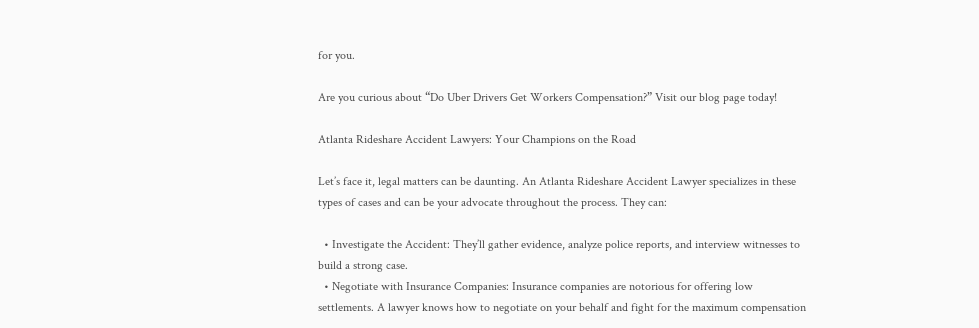for you.

Are you curious about “Do Uber Drivers Get Workers Compensation?” Visit our blog page today!

Atlanta Rideshare Accident Lawyers: Your Champions on the Road

Let’s face it, legal matters can be daunting. An Atlanta Rideshare Accident Lawyer specializes in these types of cases and can be your advocate throughout the process. They can:

  • Investigate the Accident: They’ll gather evidence, analyze police reports, and interview witnesses to build a strong case.
  • Negotiate with Insurance Companies: Insurance companies are notorious for offering low settlements. A lawyer knows how to negotiate on your behalf and fight for the maximum compensation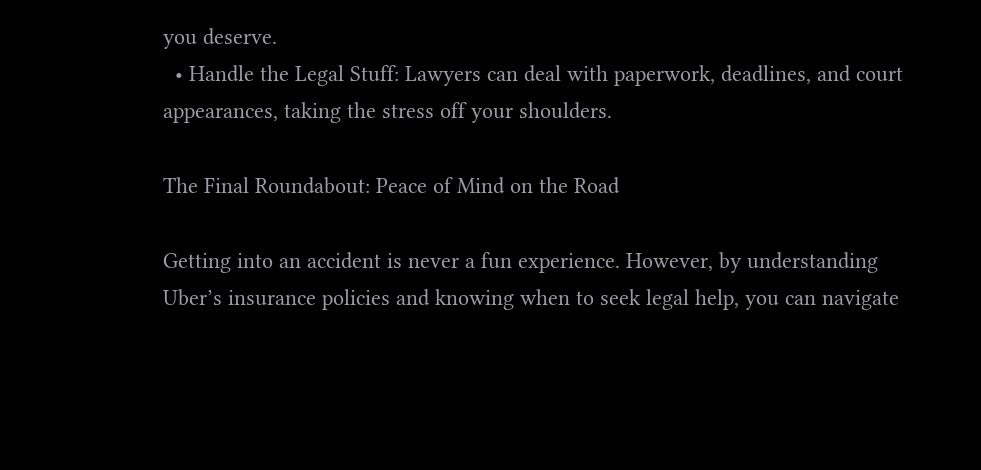you deserve.
  • Handle the Legal Stuff: Lawyers can deal with paperwork, deadlines, and court appearances, taking the stress off your shoulders.

The Final Roundabout: Peace of Mind on the Road

Getting into an accident is never a fun experience. However, by understanding Uber’s insurance policies and knowing when to seek legal help, you can navigate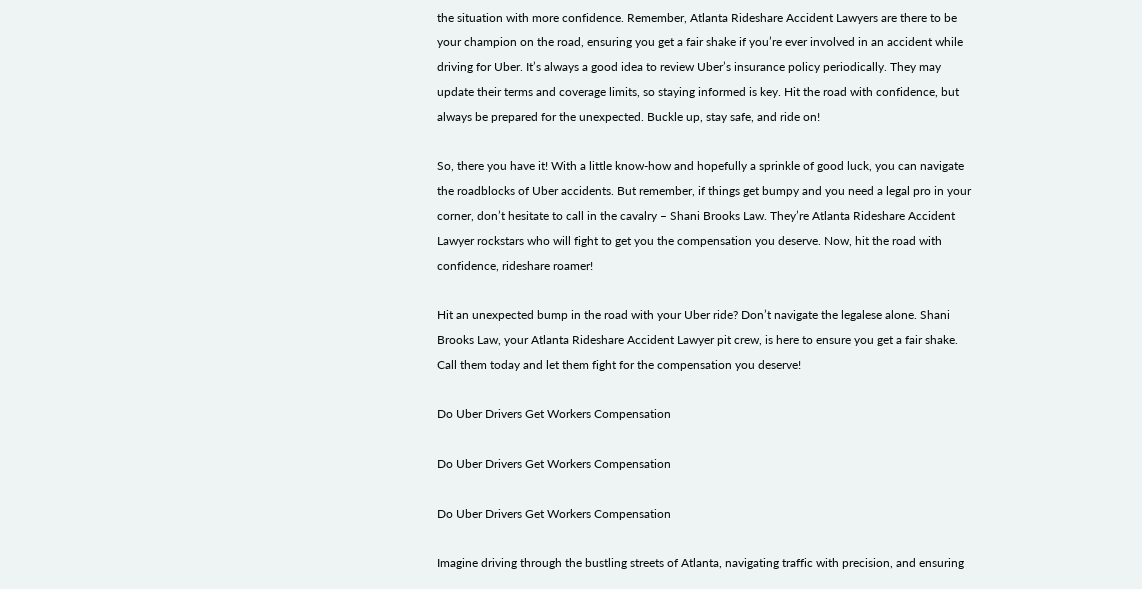the situation with more confidence. Remember, Atlanta Rideshare Accident Lawyers are there to be your champion on the road, ensuring you get a fair shake if you’re ever involved in an accident while driving for Uber. It’s always a good idea to review Uber’s insurance policy periodically. They may update their terms and coverage limits, so staying informed is key. Hit the road with confidence, but always be prepared for the unexpected. Buckle up, stay safe, and ride on!

So, there you have it! With a little know-how and hopefully a sprinkle of good luck, you can navigate the roadblocks of Uber accidents. But remember, if things get bumpy and you need a legal pro in your corner, don’t hesitate to call in the cavalry – Shani Brooks Law. They’re Atlanta Rideshare Accident Lawyer rockstars who will fight to get you the compensation you deserve. Now, hit the road with confidence, rideshare roamer!

Hit an unexpected bump in the road with your Uber ride? Don’t navigate the legalese alone. Shani Brooks Law, your Atlanta Rideshare Accident Lawyer pit crew, is here to ensure you get a fair shake. Call them today and let them fight for the compensation you deserve!

Do Uber Drivers Get Workers Compensation

Do Uber Drivers Get Workers Compensation

Do Uber Drivers Get Workers Compensation

Imagine driving through the bustling streets of Atlanta, navigating traffic with precision, and ensuring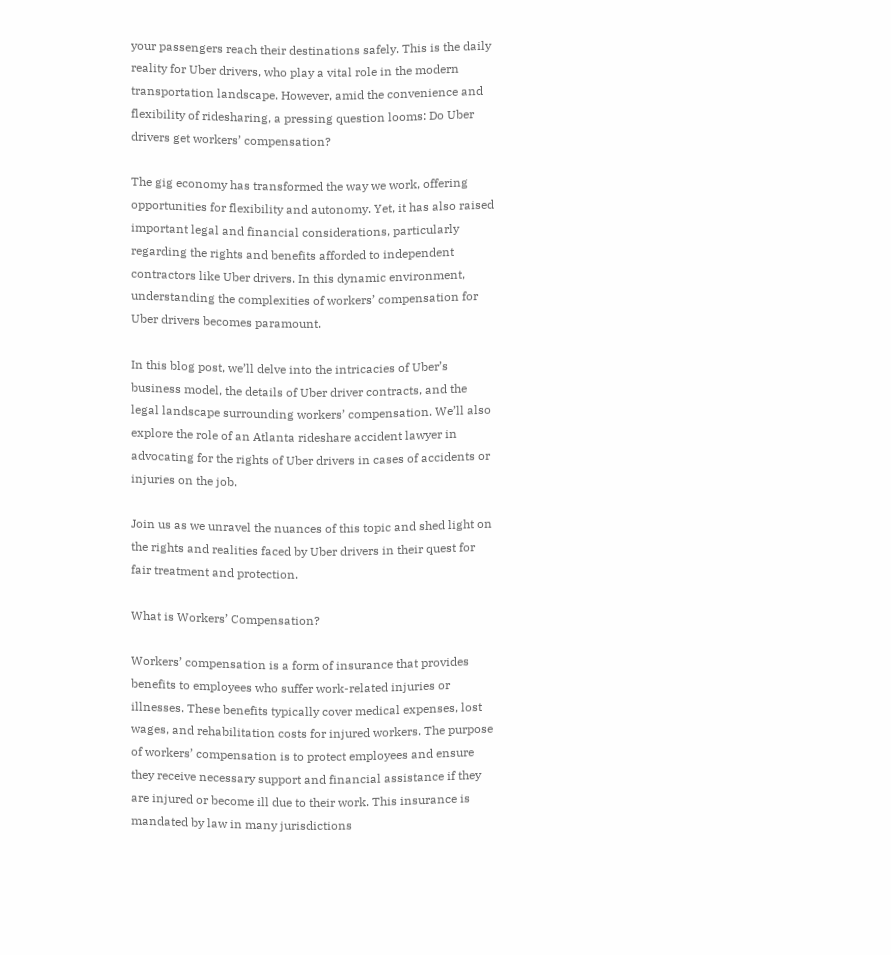your passengers reach their destinations safely. This is the daily reality for Uber drivers, who play a vital role in the modern transportation landscape. However, amid the convenience and flexibility of ridesharing, a pressing question looms: Do Uber drivers get workers’ compensation?

The gig economy has transformed the way we work, offering opportunities for flexibility and autonomy. Yet, it has also raised important legal and financial considerations, particularly regarding the rights and benefits afforded to independent contractors like Uber drivers. In this dynamic environment, understanding the complexities of workers’ compensation for Uber drivers becomes paramount.

In this blog post, we’ll delve into the intricacies of Uber’s business model, the details of Uber driver contracts, and the legal landscape surrounding workers’ compensation. We’ll also explore the role of an Atlanta rideshare accident lawyer in advocating for the rights of Uber drivers in cases of accidents or injuries on the job.

Join us as we unravel the nuances of this topic and shed light on the rights and realities faced by Uber drivers in their quest for fair treatment and protection.

What is Workers’ Compensation?

Workers’ compensation is a form of insurance that provides benefits to employees who suffer work-related injuries or illnesses. These benefits typically cover medical expenses, lost wages, and rehabilitation costs for injured workers. The purpose of workers’ compensation is to protect employees and ensure they receive necessary support and financial assistance if they are injured or become ill due to their work. This insurance is mandated by law in many jurisdictions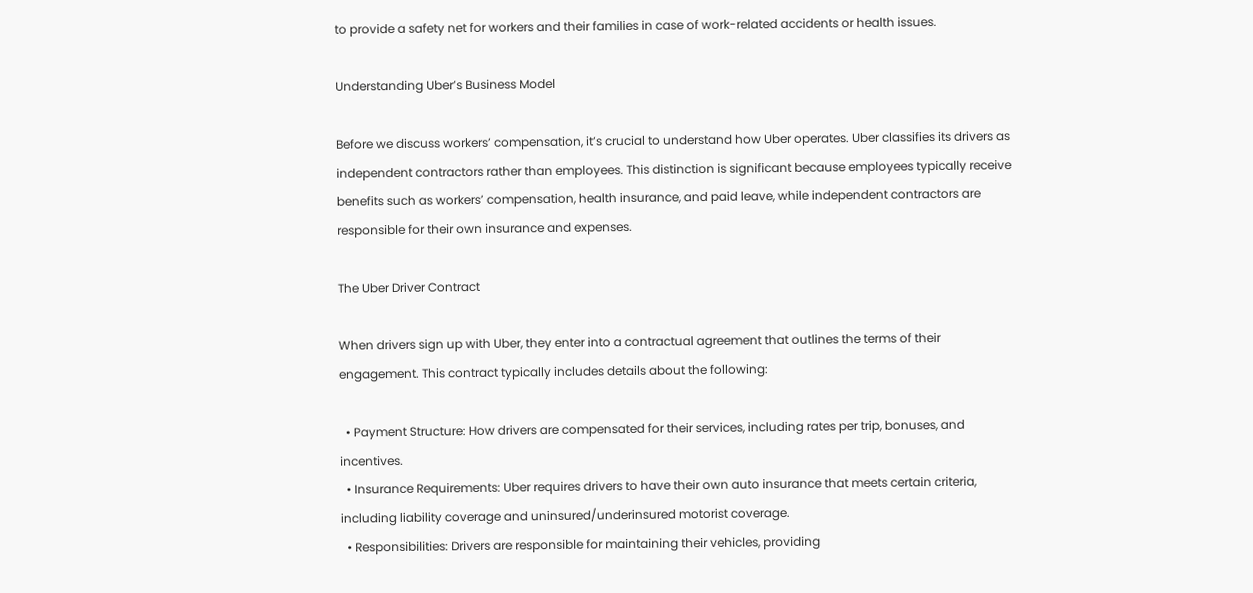to provide a safety net for workers and their families in case of work-related accidents or health issues.

Understanding Uber’s Business Model

Before we discuss workers’ compensation, it’s crucial to understand how Uber operates. Uber classifies its drivers as independent contractors rather than employees. This distinction is significant because employees typically receive benefits such as workers’ compensation, health insurance, and paid leave, while independent contractors are responsible for their own insurance and expenses.

The Uber Driver Contract

When drivers sign up with Uber, they enter into a contractual agreement that outlines the terms of their engagement. This contract typically includes details about the following:

  • Payment Structure: How drivers are compensated for their services, including rates per trip, bonuses, and incentives.
  • Insurance Requirements: Uber requires drivers to have their own auto insurance that meets certain criteria, including liability coverage and uninsured/underinsured motorist coverage.
  • Responsibilities: Drivers are responsible for maintaining their vehicles, providing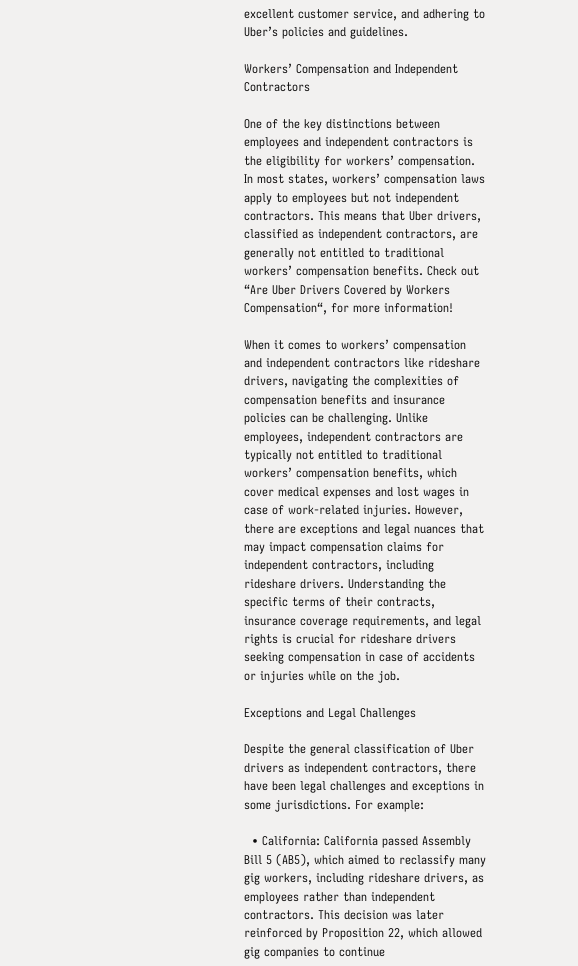excellent customer service, and adhering to Uber’s policies and guidelines.

Workers’ Compensation and Independent Contractors

One of the key distinctions between employees and independent contractors is the eligibility for workers’ compensation. In most states, workers’ compensation laws apply to employees but not independent contractors. This means that Uber drivers, classified as independent contractors, are generally not entitled to traditional workers’ compensation benefits. Check out “Are Uber Drivers Covered by Workers Compensation“, for more information!

When it comes to workers’ compensation and independent contractors like rideshare drivers, navigating the complexities of compensation benefits and insurance policies can be challenging. Unlike employees, independent contractors are typically not entitled to traditional workers’ compensation benefits, which cover medical expenses and lost wages in case of work-related injuries. However, there are exceptions and legal nuances that may impact compensation claims for independent contractors, including rideshare drivers. Understanding the specific terms of their contracts, insurance coverage requirements, and legal rights is crucial for rideshare drivers seeking compensation in case of accidents or injuries while on the job.

Exceptions and Legal Challenges

Despite the general classification of Uber drivers as independent contractors, there have been legal challenges and exceptions in some jurisdictions. For example:

  • California: California passed Assembly Bill 5 (AB5), which aimed to reclassify many gig workers, including rideshare drivers, as employees rather than independent contractors. This decision was later reinforced by Proposition 22, which allowed gig companies to continue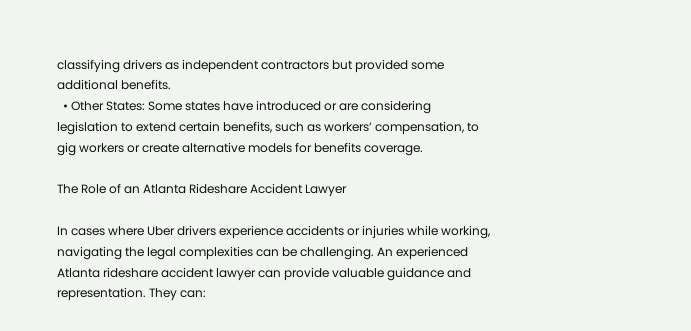classifying drivers as independent contractors but provided some additional benefits.
  • Other States: Some states have introduced or are considering legislation to extend certain benefits, such as workers’ compensation, to gig workers or create alternative models for benefits coverage.

The Role of an Atlanta Rideshare Accident Lawyer

In cases where Uber drivers experience accidents or injuries while working, navigating the legal complexities can be challenging. An experienced Atlanta rideshare accident lawyer can provide valuable guidance and representation. They can: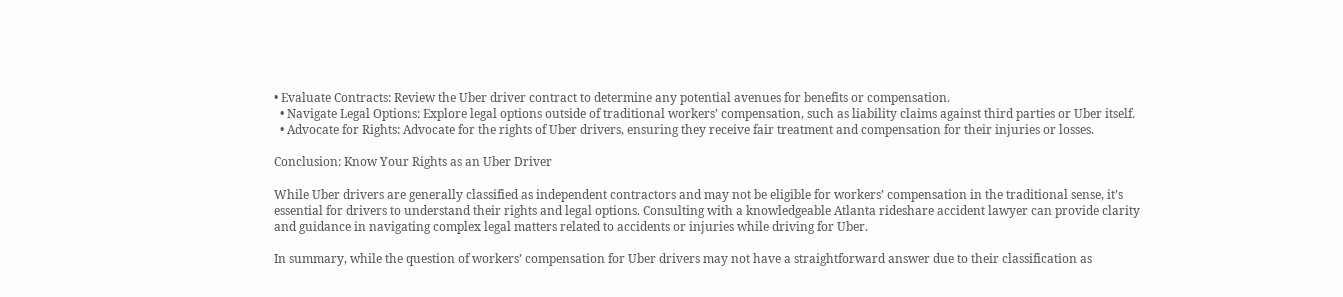• Evaluate Contracts: Review the Uber driver contract to determine any potential avenues for benefits or compensation.
  • Navigate Legal Options: Explore legal options outside of traditional workers’ compensation, such as liability claims against third parties or Uber itself.
  • Advocate for Rights: Advocate for the rights of Uber drivers, ensuring they receive fair treatment and compensation for their injuries or losses.

Conclusion: Know Your Rights as an Uber Driver

While Uber drivers are generally classified as independent contractors and may not be eligible for workers’ compensation in the traditional sense, it’s essential for drivers to understand their rights and legal options. Consulting with a knowledgeable Atlanta rideshare accident lawyer can provide clarity and guidance in navigating complex legal matters related to accidents or injuries while driving for Uber.

In summary, while the question of workers’ compensation for Uber drivers may not have a straightforward answer due to their classification as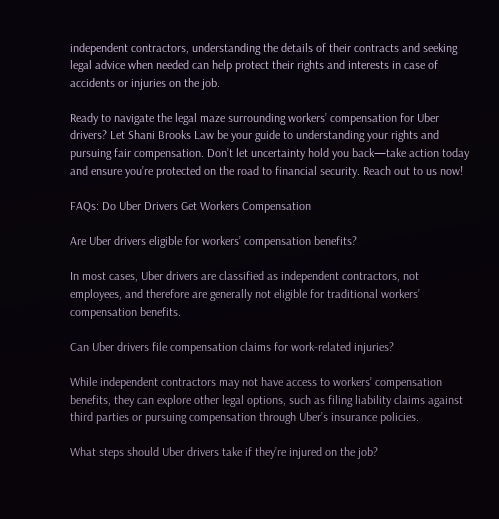independent contractors, understanding the details of their contracts and seeking legal advice when needed can help protect their rights and interests in case of accidents or injuries on the job.

Ready to navigate the legal maze surrounding workers’ compensation for Uber drivers? Let Shani Brooks Law be your guide to understanding your rights and pursuing fair compensation. Don’t let uncertainty hold you back—take action today and ensure you’re protected on the road to financial security. Reach out to us now!

FAQs: Do Uber Drivers Get Workers Compensation

Are Uber drivers eligible for workers’ compensation benefits?

In most cases, Uber drivers are classified as independent contractors, not employees, and therefore are generally not eligible for traditional workers’ compensation benefits.

Can Uber drivers file compensation claims for work-related injuries?

While independent contractors may not have access to workers’ compensation benefits, they can explore other legal options, such as filing liability claims against third parties or pursuing compensation through Uber’s insurance policies.

What steps should Uber drivers take if they’re injured on the job?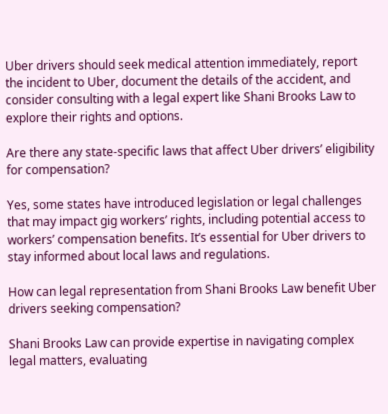Uber drivers should seek medical attention immediately, report the incident to Uber, document the details of the accident, and consider consulting with a legal expert like Shani Brooks Law to explore their rights and options.

Are there any state-specific laws that affect Uber drivers’ eligibility for compensation?

Yes, some states have introduced legislation or legal challenges that may impact gig workers’ rights, including potential access to workers’ compensation benefits. It’s essential for Uber drivers to stay informed about local laws and regulations.

How can legal representation from Shani Brooks Law benefit Uber drivers seeking compensation?

Shani Brooks Law can provide expertise in navigating complex legal matters, evaluating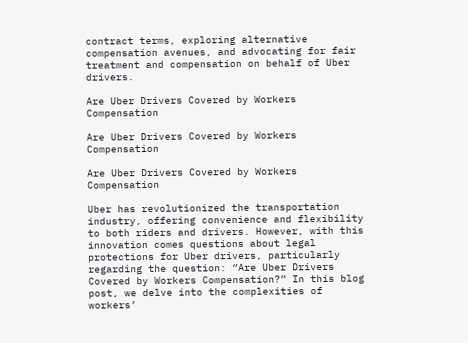contract terms, exploring alternative compensation avenues, and advocating for fair treatment and compensation on behalf of Uber drivers.

Are Uber Drivers Covered by Workers Compensation

Are Uber Drivers Covered by Workers Compensation

Are Uber Drivers Covered by Workers Compensation

Uber has revolutionized the transportation industry, offering convenience and flexibility to both riders and drivers. However, with this innovation comes questions about legal protections for Uber drivers, particularly regarding the question: “Are Uber Drivers Covered by Workers Compensation?” In this blog post, we delve into the complexities of workers’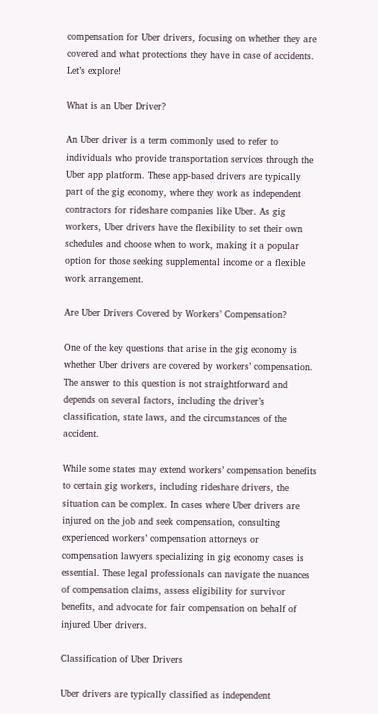compensation for Uber drivers, focusing on whether they are covered and what protections they have in case of accidents. Let’s explore!

What is an Uber Driver?

An Uber driver is a term commonly used to refer to individuals who provide transportation services through the Uber app platform. These app-based drivers are typically part of the gig economy, where they work as independent contractors for rideshare companies like Uber. As gig workers, Uber drivers have the flexibility to set their own schedules and choose when to work, making it a popular option for those seeking supplemental income or a flexible work arrangement.

Are Uber Drivers Covered by Workers’ Compensation?

One of the key questions that arise in the gig economy is whether Uber drivers are covered by workers’ compensation. The answer to this question is not straightforward and depends on several factors, including the driver’s classification, state laws, and the circumstances of the accident.

While some states may extend workers’ compensation benefits to certain gig workers, including rideshare drivers, the situation can be complex. In cases where Uber drivers are injured on the job and seek compensation, consulting experienced workers’ compensation attorneys or compensation lawyers specializing in gig economy cases is essential. These legal professionals can navigate the nuances of compensation claims, assess eligibility for survivor benefits, and advocate for fair compensation on behalf of injured Uber drivers.

Classification of Uber Drivers

Uber drivers are typically classified as independent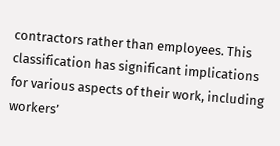contractors rather than employees. This classification has significant implications for various aspects of their work, including workers’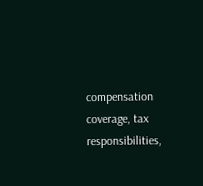compensation coverage, tax responsibilities,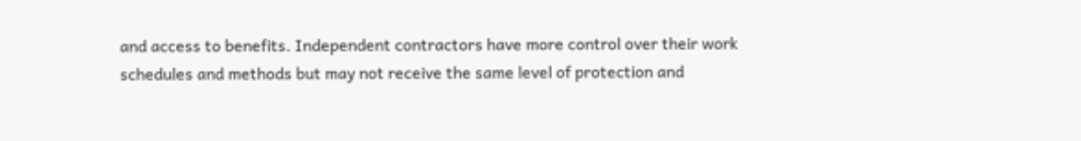and access to benefits. Independent contractors have more control over their work schedules and methods but may not receive the same level of protection and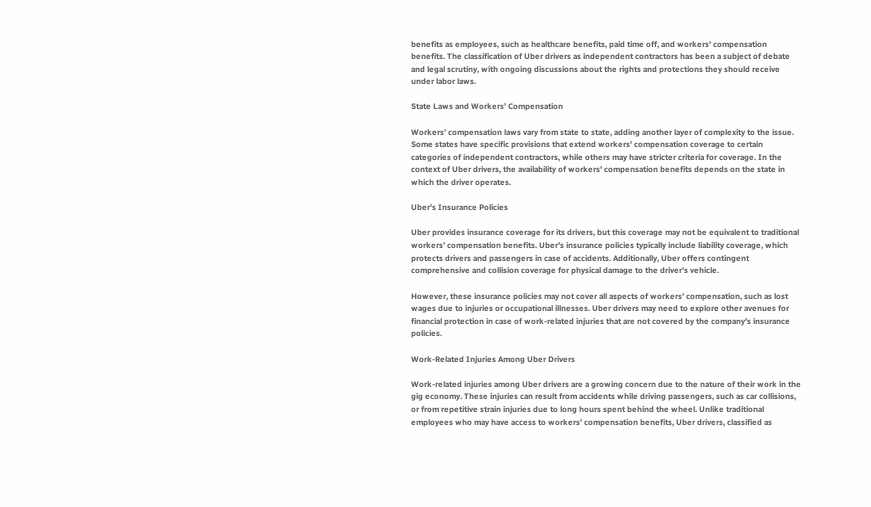benefits as employees, such as healthcare benefits, paid time off, and workers’ compensation benefits. The classification of Uber drivers as independent contractors has been a subject of debate and legal scrutiny, with ongoing discussions about the rights and protections they should receive under labor laws.

State Laws and Workers’ Compensation

Workers’ compensation laws vary from state to state, adding another layer of complexity to the issue. Some states have specific provisions that extend workers’ compensation coverage to certain categories of independent contractors, while others may have stricter criteria for coverage. In the context of Uber drivers, the availability of workers’ compensation benefits depends on the state in which the driver operates.

Uber’s Insurance Policies

Uber provides insurance coverage for its drivers, but this coverage may not be equivalent to traditional workers’ compensation benefits. Uber’s insurance policies typically include liability coverage, which protects drivers and passengers in case of accidents. Additionally, Uber offers contingent comprehensive and collision coverage for physical damage to the driver’s vehicle.

However, these insurance policies may not cover all aspects of workers’ compensation, such as lost wages due to injuries or occupational illnesses. Uber drivers may need to explore other avenues for financial protection in case of work-related injuries that are not covered by the company’s insurance policies.

Work-Related Injuries Among Uber Drivers

Work-related injuries among Uber drivers are a growing concern due to the nature of their work in the gig economy. These injuries can result from accidents while driving passengers, such as car collisions, or from repetitive strain injuries due to long hours spent behind the wheel. Unlike traditional employees who may have access to workers’ compensation benefits, Uber drivers, classified as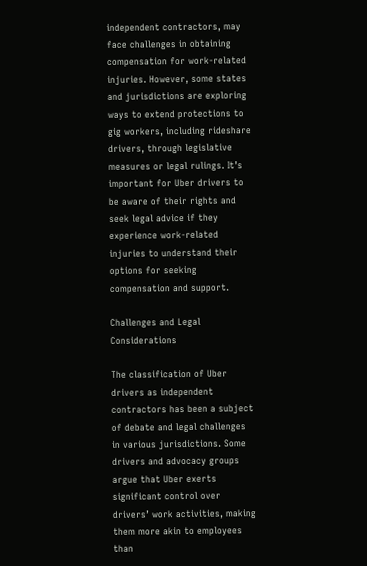independent contractors, may face challenges in obtaining compensation for work-related injuries. However, some states and jurisdictions are exploring ways to extend protections to gig workers, including rideshare drivers, through legislative measures or legal rulings. It’s important for Uber drivers to be aware of their rights and seek legal advice if they experience work-related injuries to understand their options for seeking compensation and support.

Challenges and Legal Considerations

The classification of Uber drivers as independent contractors has been a subject of debate and legal challenges in various jurisdictions. Some drivers and advocacy groups argue that Uber exerts significant control over drivers’ work activities, making them more akin to employees than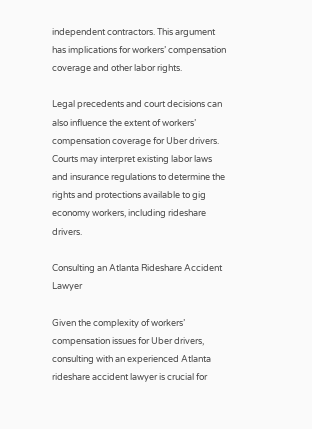independent contractors. This argument has implications for workers’ compensation coverage and other labor rights.

Legal precedents and court decisions can also influence the extent of workers’ compensation coverage for Uber drivers. Courts may interpret existing labor laws and insurance regulations to determine the rights and protections available to gig economy workers, including rideshare drivers.

Consulting an Atlanta Rideshare Accident Lawyer

Given the complexity of workers’ compensation issues for Uber drivers, consulting with an experienced Atlanta rideshare accident lawyer is crucial for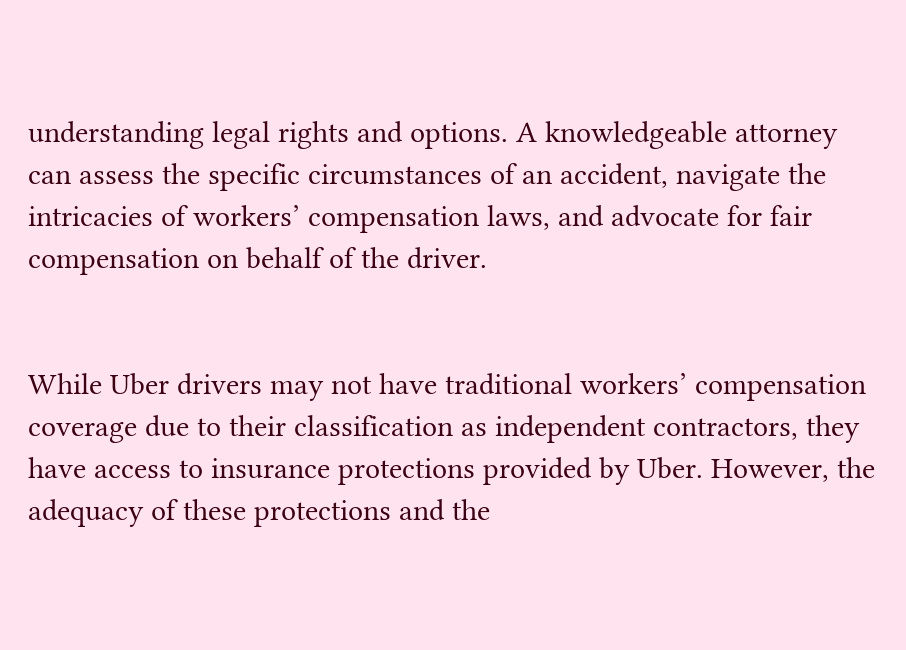understanding legal rights and options. A knowledgeable attorney can assess the specific circumstances of an accident, navigate the intricacies of workers’ compensation laws, and advocate for fair compensation on behalf of the driver.


While Uber drivers may not have traditional workers’ compensation coverage due to their classification as independent contractors, they have access to insurance protections provided by Uber. However, the adequacy of these protections and the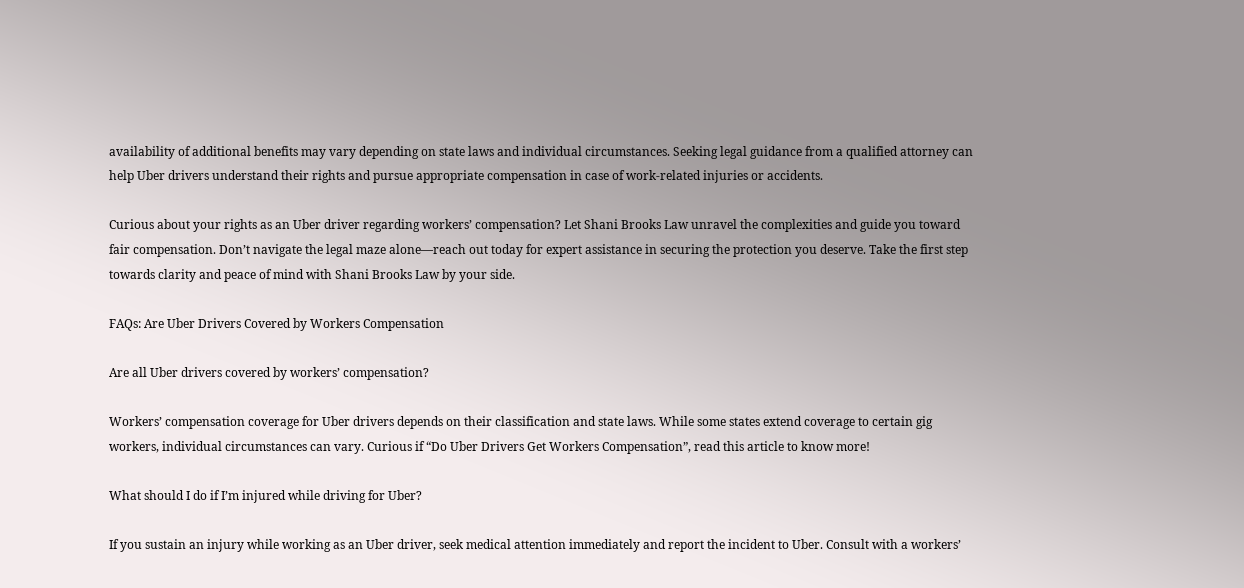availability of additional benefits may vary depending on state laws and individual circumstances. Seeking legal guidance from a qualified attorney can help Uber drivers understand their rights and pursue appropriate compensation in case of work-related injuries or accidents.

Curious about your rights as an Uber driver regarding workers’ compensation? Let Shani Brooks Law unravel the complexities and guide you toward fair compensation. Don’t navigate the legal maze alone—reach out today for expert assistance in securing the protection you deserve. Take the first step towards clarity and peace of mind with Shani Brooks Law by your side.

FAQs: Are Uber Drivers Covered by Workers Compensation

Are all Uber drivers covered by workers’ compensation?

Workers’ compensation coverage for Uber drivers depends on their classification and state laws. While some states extend coverage to certain gig workers, individual circumstances can vary. Curious if “Do Uber Drivers Get Workers Compensation”, read this article to know more!

What should I do if I’m injured while driving for Uber?

If you sustain an injury while working as an Uber driver, seek medical attention immediately and report the incident to Uber. Consult with a workers’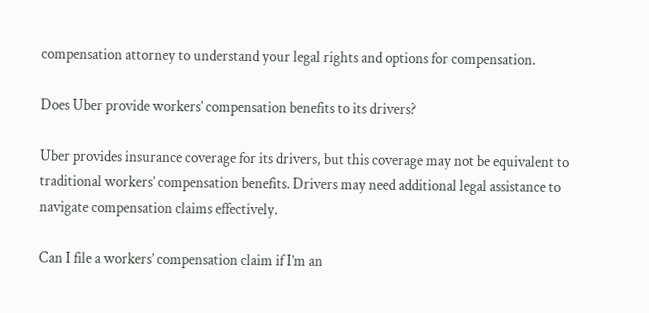compensation attorney to understand your legal rights and options for compensation.

Does Uber provide workers’ compensation benefits to its drivers?

Uber provides insurance coverage for its drivers, but this coverage may not be equivalent to traditional workers’ compensation benefits. Drivers may need additional legal assistance to navigate compensation claims effectively.

Can I file a workers’ compensation claim if I’m an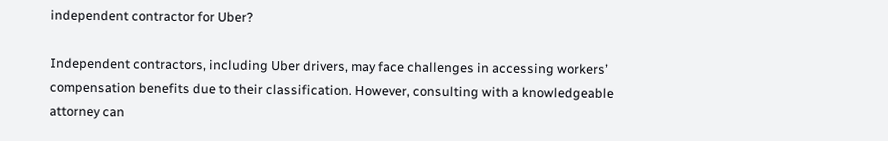independent contractor for Uber?

Independent contractors, including Uber drivers, may face challenges in accessing workers’ compensation benefits due to their classification. However, consulting with a knowledgeable attorney can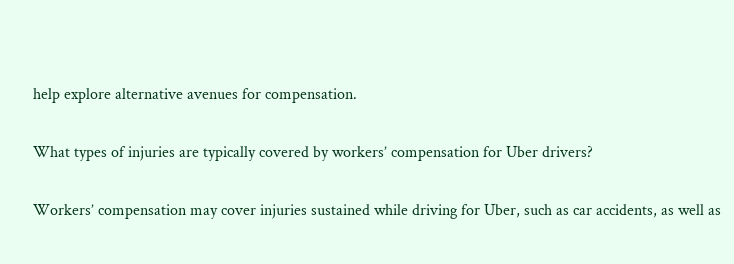help explore alternative avenues for compensation.

What types of injuries are typically covered by workers’ compensation for Uber drivers?

Workers’ compensation may cover injuries sustained while driving for Uber, such as car accidents, as well as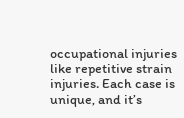occupational injuries like repetitive strain injuries. Each case is unique, and it’s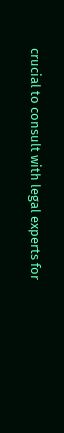crucial to consult with legal experts for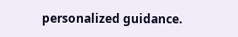personalized guidance.